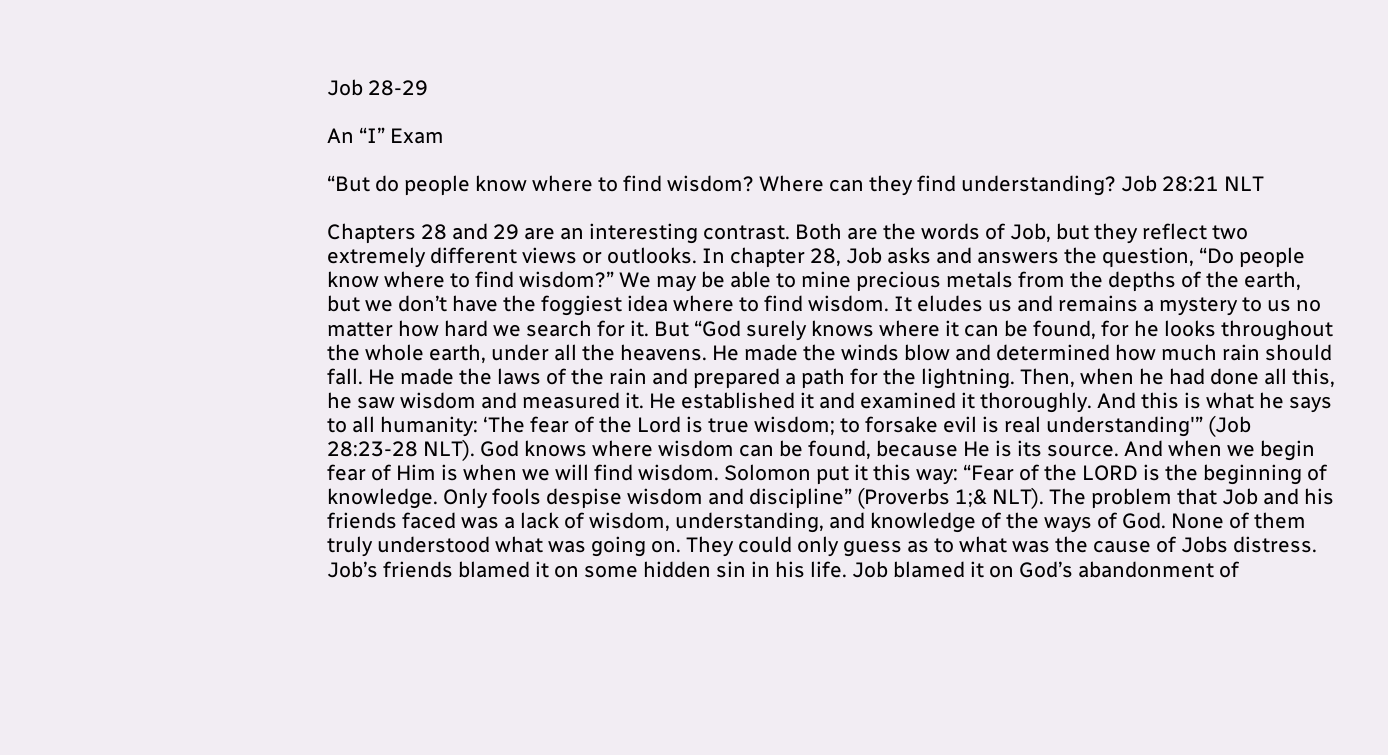Job 28-29

An “I” Exam

“But do people know where to find wisdom? Where can they find understanding? Job 28:21 NLT

Chapters 28 and 29 are an interesting contrast. Both are the words of Job, but they reflect two extremely different views or outlooks. In chapter 28, Job asks and answers the question, “Do people know where to find wisdom?” We may be able to mine precious metals from the depths of the earth, but we don’t have the foggiest idea where to find wisdom. It eludes us and remains a mystery to us no matter how hard we search for it. But “God surely knows where it can be found, for he looks throughout the whole earth, under all the heavens. He made the winds blow and determined how much rain should fall. He made the laws of the rain and prepared a path for the lightning. Then, when he had done all this, he saw wisdom and measured it. He established it and examined it thoroughly. And this is what he says to all humanity: ‘The fear of the Lord is true wisdom; to forsake evil is real understanding'” (Job 28:23-28 NLT). God knows where wisdom can be found, because He is its source. And when we begin fear of Him is when we will find wisdom. Solomon put it this way: “Fear of the LORD is the beginning of knowledge. Only fools despise wisdom and discipline” (Proverbs 1;& NLT). The problem that Job and his friends faced was a lack of wisdom, understanding, and knowledge of the ways of God. None of them truly understood what was going on. They could only guess as to what was the cause of Jobs distress. Job’s friends blamed it on some hidden sin in his life. Job blamed it on God’s abandonment of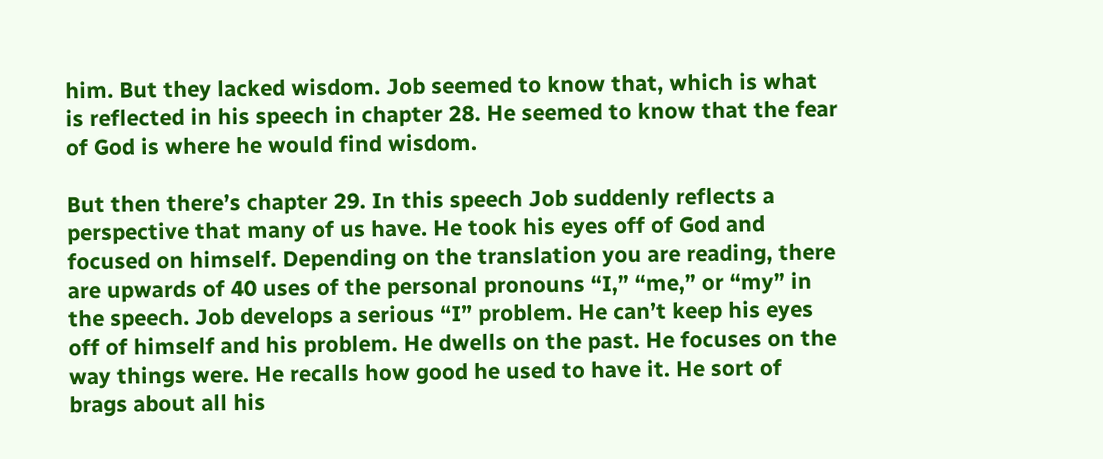him. But they lacked wisdom. Job seemed to know that, which is what is reflected in his speech in chapter 28. He seemed to know that the fear of God is where he would find wisdom.

But then there’s chapter 29. In this speech Job suddenly reflects a perspective that many of us have. He took his eyes off of God and focused on himself. Depending on the translation you are reading, there are upwards of 40 uses of the personal pronouns “I,” “me,” or “my” in the speech. Job develops a serious “I” problem. He can’t keep his eyes off of himself and his problem. He dwells on the past. He focuses on the way things were. He recalls how good he used to have it. He sort of brags about all his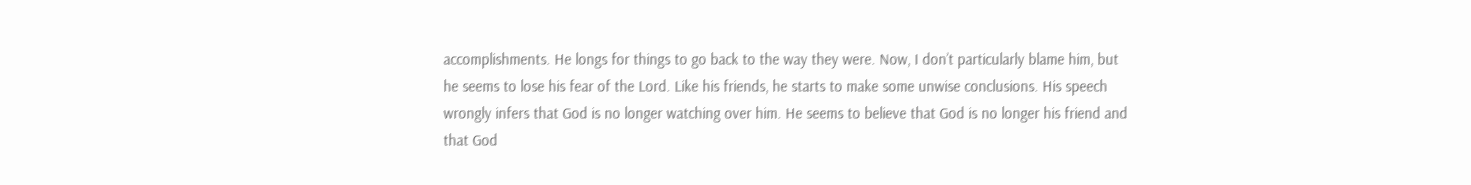accomplishments. He longs for things to go back to the way they were. Now, I don’t particularly blame him, but he seems to lose his fear of the Lord. Like his friends, he starts to make some unwise conclusions. His speech wrongly infers that God is no longer watching over him. He seems to believe that God is no longer his friend and that God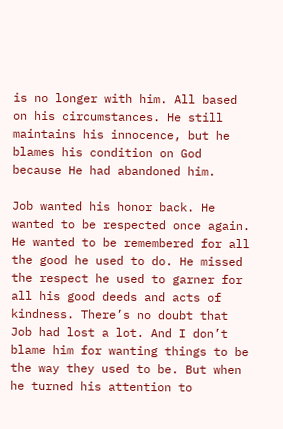is no longer with him. All based on his circumstances. He still maintains his innocence, but he blames his condition on God because He had abandoned him.

Job wanted his honor back. He wanted to be respected once again. He wanted to be remembered for all the good he used to do. He missed the respect he used to garner for all his good deeds and acts of kindness. There’s no doubt that Job had lost a lot. And I don’t blame him for wanting things to be the way they used to be. But when he turned his attention to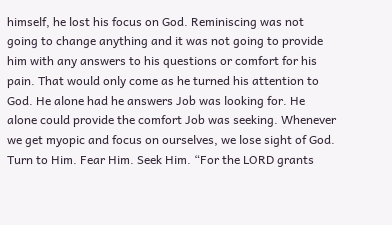himself, he lost his focus on God. Reminiscing was not going to change anything and it was not going to provide him with any answers to his questions or comfort for his pain. That would only come as he turned his attention to God. He alone had he answers Job was looking for. He alone could provide the comfort Job was seeking. Whenever we get myopic and focus on ourselves, we lose sight of God. Turn to Him. Fear Him. Seek Him. “For the LORD grants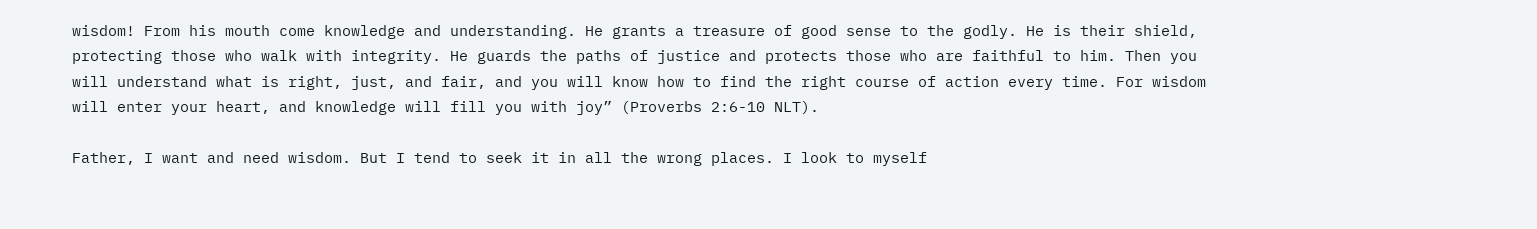wisdom! From his mouth come knowledge and understanding. He grants a treasure of good sense to the godly. He is their shield, protecting those who walk with integrity. He guards the paths of justice and protects those who are faithful to him. Then you will understand what is right, just, and fair, and you will know how to find the right course of action every time. For wisdom will enter your heart, and knowledge will fill you with joy” (Proverbs 2:6-10 NLT).

Father, I want and need wisdom. But I tend to seek it in all the wrong places. I look to myself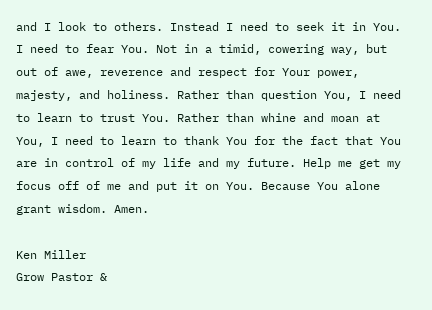and I look to others. Instead I need to seek it in You. I need to fear You. Not in a timid, cowering way, but out of awe, reverence and respect for Your power, majesty, and holiness. Rather than question You, I need to learn to trust You. Rather than whine and moan at You, I need to learn to thank You for the fact that You are in control of my life and my future. Help me get my focus off of me and put it on You. Because You alone grant wisdom. Amen.

Ken Miller
Grow Pastor &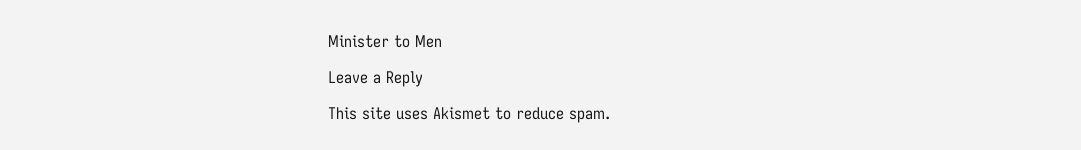Minister to Men

Leave a Reply

This site uses Akismet to reduce spam.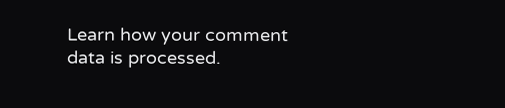Learn how your comment data is processed.